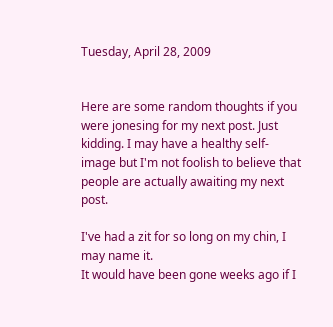Tuesday, April 28, 2009


Here are some random thoughts if you were jonesing for my next post. Just kidding. I may have a healthy self-image but I'm not foolish to believe that people are actually awaiting my next post.

I've had a zit for so long on my chin, I may name it.
It would have been gone weeks ago if I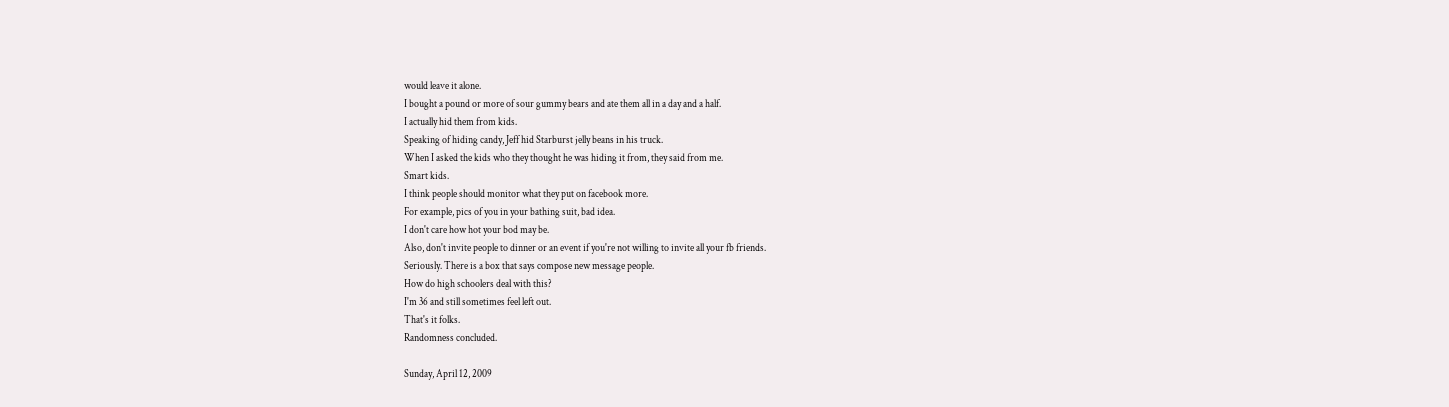would leave it alone.
I bought a pound or more of sour gummy bears and ate them all in a day and a half.
I actually hid them from kids.
Speaking of hiding candy, Jeff hid Starburst jelly beans in his truck.
When I asked the kids who they thought he was hiding it from, they said from me.
Smart kids.
I think people should monitor what they put on facebook more.
For example, pics of you in your bathing suit, bad idea.
I don't care how hot your bod may be.
Also, don't invite people to dinner or an event if you're not willing to invite all your fb friends.
Seriously. There is a box that says compose new message people.
How do high schoolers deal with this?
I'm 36 and still sometimes feel left out.
That's it folks.
Randomness concluded.

Sunday, April 12, 2009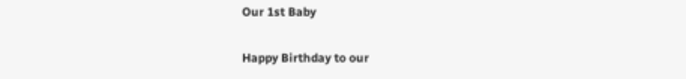Our 1st Baby

Happy Birthday to our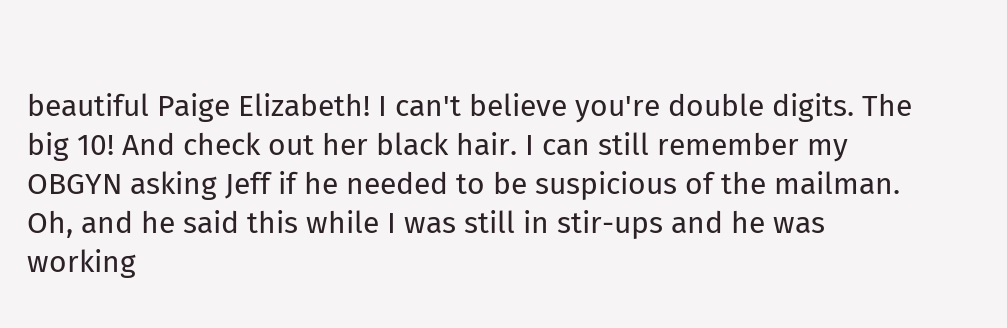beautiful Paige Elizabeth! I can't believe you're double digits. The big 10! And check out her black hair. I can still remember my OBGYN asking Jeff if he needed to be suspicious of the mailman. Oh, and he said this while I was still in stir-ups and he was working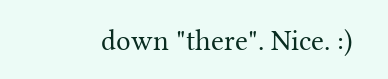down "there". Nice. :)